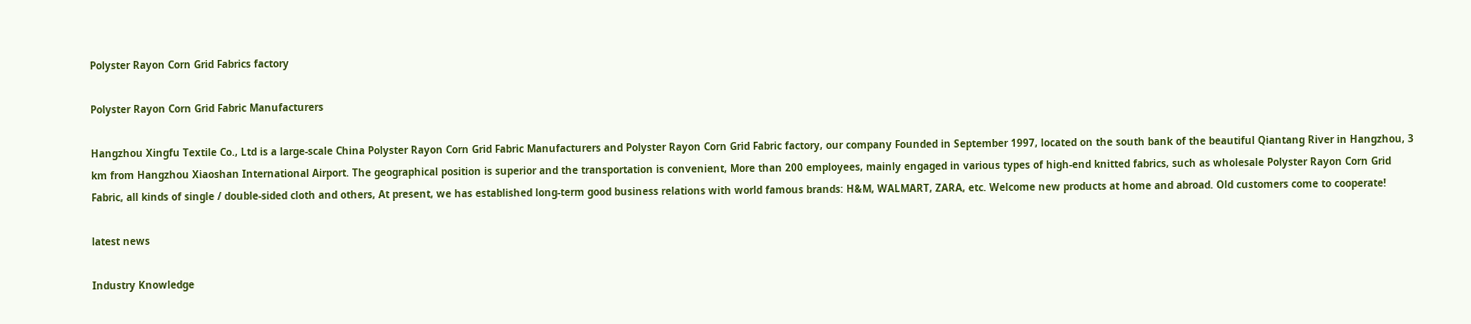Polyster Rayon Corn Grid Fabrics factory

Polyster Rayon Corn Grid Fabric Manufacturers

Hangzhou Xingfu Textile Co., Ltd is a large-scale China Polyster Rayon Corn Grid Fabric Manufacturers and Polyster Rayon Corn Grid Fabric factory, our company Founded in September 1997, located on the south bank of the beautiful Qiantang River in Hangzhou, 3 km from Hangzhou Xiaoshan International Airport. The geographical position is superior and the transportation is convenient, More than 200 employees, mainly engaged in various types of high-end knitted fabrics, such as wholesale Polyster Rayon Corn Grid Fabric, all kinds of single / double-sided cloth and others, At present, we has established long-term good business relations with world famous brands: H&M, WALMART, ZARA, etc. Welcome new products at home and abroad. Old customers come to cooperate!

latest news

Industry Knowledge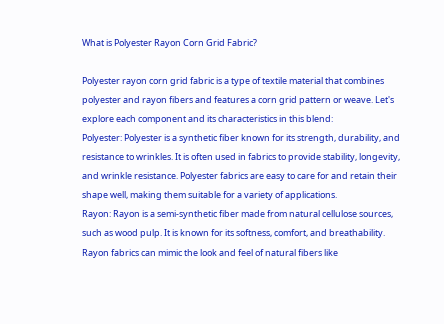What is Polyester Rayon Corn Grid Fabric?

Polyester rayon corn grid fabric is a type of textile material that combines polyester and rayon fibers and features a corn grid pattern or weave. Let's explore each component and its characteristics in this blend:
Polyester: Polyester is a synthetic fiber known for its strength, durability, and resistance to wrinkles. It is often used in fabrics to provide stability, longevity, and wrinkle resistance. Polyester fabrics are easy to care for and retain their shape well, making them suitable for a variety of applications.
Rayon: Rayon is a semi-synthetic fiber made from natural cellulose sources, such as wood pulp. It is known for its softness, comfort, and breathability. Rayon fabrics can mimic the look and feel of natural fibers like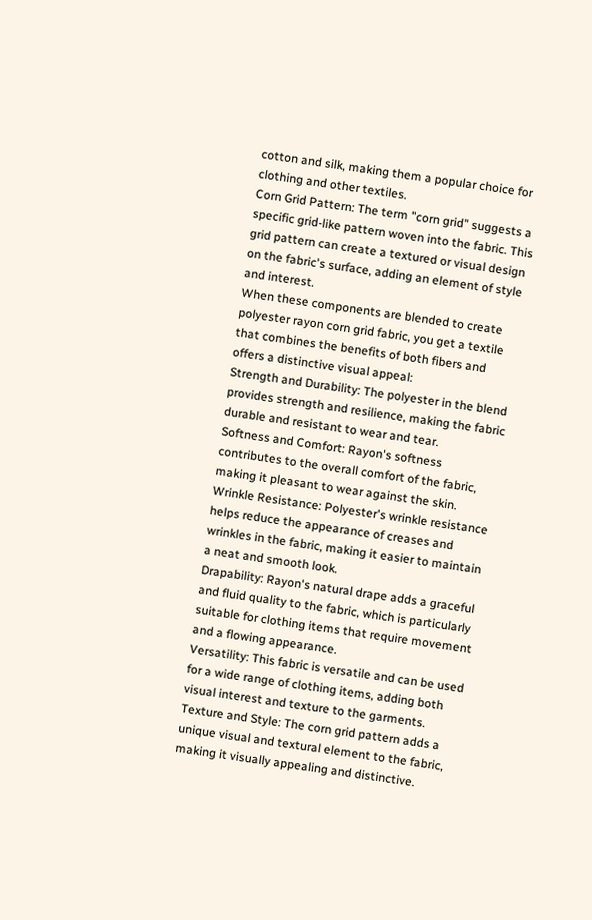cotton and silk, making them a popular choice for clothing and other textiles.
Corn Grid Pattern: The term "corn grid" suggests a specific grid-like pattern woven into the fabric. This grid pattern can create a textured or visual design on the fabric's surface, adding an element of style and interest.
When these components are blended to create polyester rayon corn grid fabric, you get a textile that combines the benefits of both fibers and offers a distinctive visual appeal:
Strength and Durability: The polyester in the blend provides strength and resilience, making the fabric durable and resistant to wear and tear.
Softness and Comfort: Rayon's softness contributes to the overall comfort of the fabric, making it pleasant to wear against the skin.
Wrinkle Resistance: Polyester's wrinkle resistance helps reduce the appearance of creases and wrinkles in the fabric, making it easier to maintain a neat and smooth look.
Drapability: Rayon's natural drape adds a graceful and fluid quality to the fabric, which is particularly suitable for clothing items that require movement and a flowing appearance.
Versatility: This fabric is versatile and can be used for a wide range of clothing items, adding both visual interest and texture to the garments.
Texture and Style: The corn grid pattern adds a unique visual and textural element to the fabric, making it visually appealing and distinctive.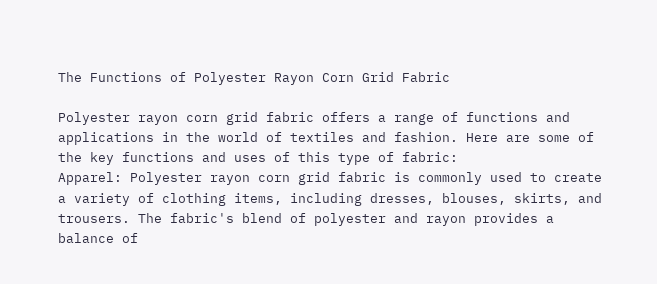The Functions of Polyester Rayon Corn Grid Fabric

Polyester rayon corn grid fabric offers a range of functions and applications in the world of textiles and fashion. Here are some of the key functions and uses of this type of fabric:
Apparel: Polyester rayon corn grid fabric is commonly used to create a variety of clothing items, including dresses, blouses, skirts, and trousers. The fabric's blend of polyester and rayon provides a balance of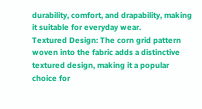durability, comfort, and drapability, making it suitable for everyday wear.
Textured Design: The corn grid pattern woven into the fabric adds a distinctive textured design, making it a popular choice for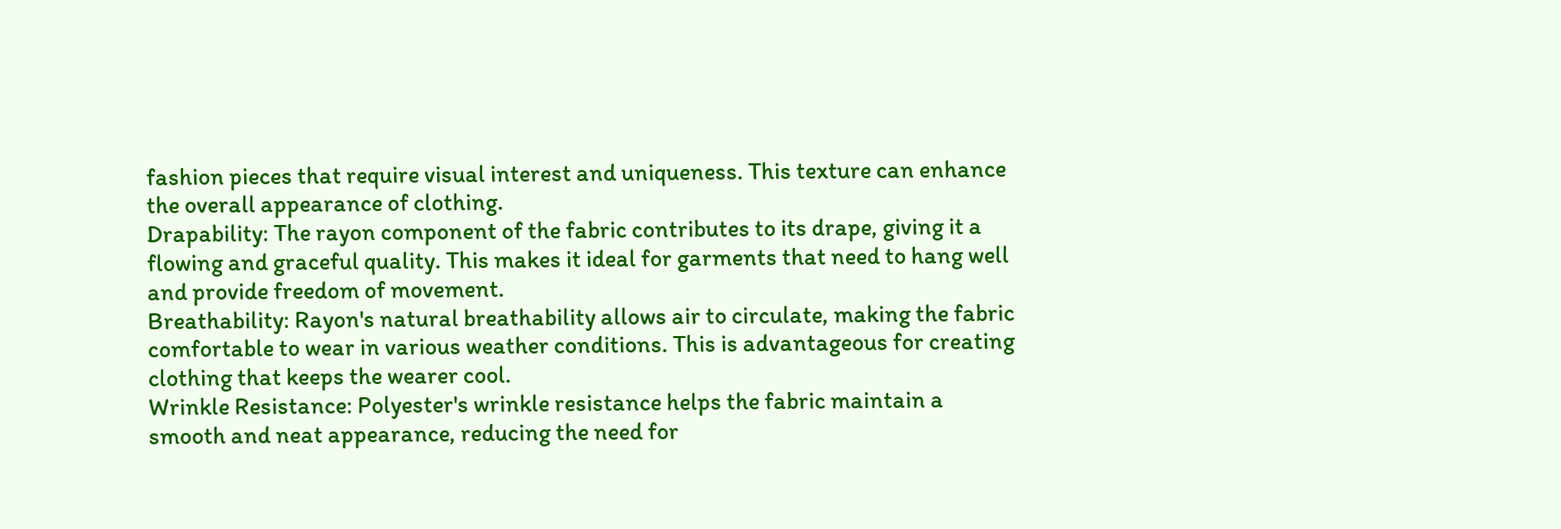fashion pieces that require visual interest and uniqueness. This texture can enhance the overall appearance of clothing.
Drapability: The rayon component of the fabric contributes to its drape, giving it a flowing and graceful quality. This makes it ideal for garments that need to hang well and provide freedom of movement.
Breathability: Rayon's natural breathability allows air to circulate, making the fabric comfortable to wear in various weather conditions. This is advantageous for creating clothing that keeps the wearer cool.
Wrinkle Resistance: Polyester's wrinkle resistance helps the fabric maintain a smooth and neat appearance, reducing the need for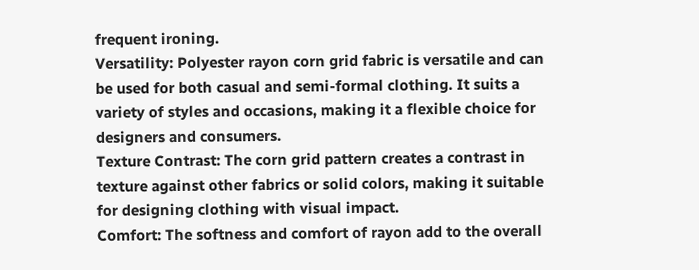frequent ironing.
Versatility: Polyester rayon corn grid fabric is versatile and can be used for both casual and semi-formal clothing. It suits a variety of styles and occasions, making it a flexible choice for designers and consumers.
Texture Contrast: The corn grid pattern creates a contrast in texture against other fabrics or solid colors, making it suitable for designing clothing with visual impact.
Comfort: The softness and comfort of rayon add to the overall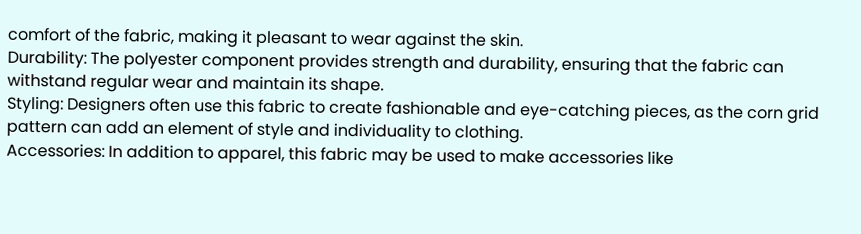comfort of the fabric, making it pleasant to wear against the skin.
Durability: The polyester component provides strength and durability, ensuring that the fabric can withstand regular wear and maintain its shape.
Styling: Designers often use this fabric to create fashionable and eye-catching pieces, as the corn grid pattern can add an element of style and individuality to clothing.
Accessories: In addition to apparel, this fabric may be used to make accessories like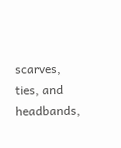scarves, ties, and headbands,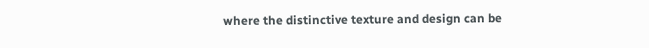where the distinctive texture and design can be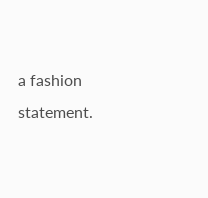a fashion statement.